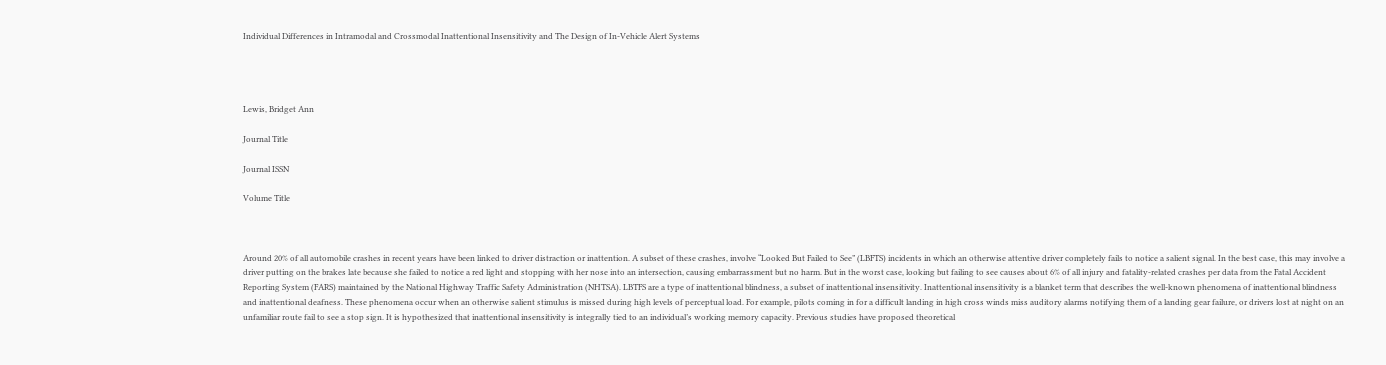Individual Differences in Intramodal and Crossmodal Inattentional Insensitivity and The Design of In-Vehicle Alert Systems




Lewis, Bridget Ann

Journal Title

Journal ISSN

Volume Title



Around 20% of all automobile crashes in recent years have been linked to driver distraction or inattention. A subset of these crashes, involve “Looked But Failed to See” (LBFTS) incidents in which an otherwise attentive driver completely fails to notice a salient signal. In the best case, this may involve a driver putting on the brakes late because she failed to notice a red light and stopping with her nose into an intersection, causing embarrassment but no harm. But in the worst case, looking but failing to see causes about 6% of all injury and fatality-related crashes per data from the Fatal Accident Reporting System (FARS) maintained by the National Highway Traffic Safety Administration (NHTSA). LBTFS are a type of inattentional blindness, a subset of inattentional insensitivity. Inattentional insensitivity is a blanket term that describes the well-known phenomena of inattentional blindness and inattentional deafness. These phenomena occur when an otherwise salient stimulus is missed during high levels of perceptual load. For example, pilots coming in for a difficult landing in high cross winds miss auditory alarms notifying them of a landing gear failure, or drivers lost at night on an unfamiliar route fail to see a stop sign. It is hypothesized that inattentional insensitivity is integrally tied to an individual’s working memory capacity. Previous studies have proposed theoretical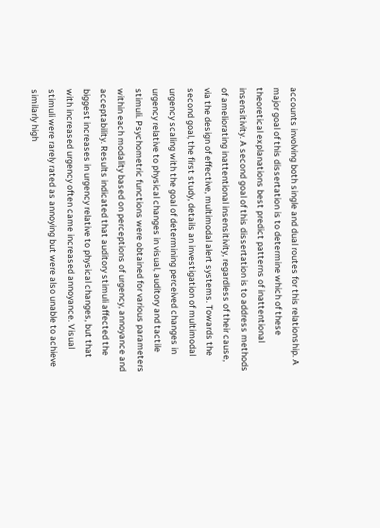accounts involving both single and dual routes for this relationship. A major goal of this dissertation is to determine which of these theoretical explanations best predict patterns of inattentional insensitivity. A second goal of this dissertation is to address methods of ameliorating inattentional insensitivity, regardless of their cause, via the design of effective, multimodal alert systems. Towards the second goal, the first study, details an investigation of multimodal urgency scaling with the goal of determining perceived changes in urgency relative to physical changes in visual, auditory and tactile stimuli. Psychometric functions were obtained for various parameters within each modality based on perceptions of urgency, annoyance and acceptability. Results indicated that auditory stimuli affected the biggest increases in urgency relative to physical changes, but that with increased urgency often came increased annoyance. Visual stimuli were rarely rated as annoying but were also unable to achieve similarly high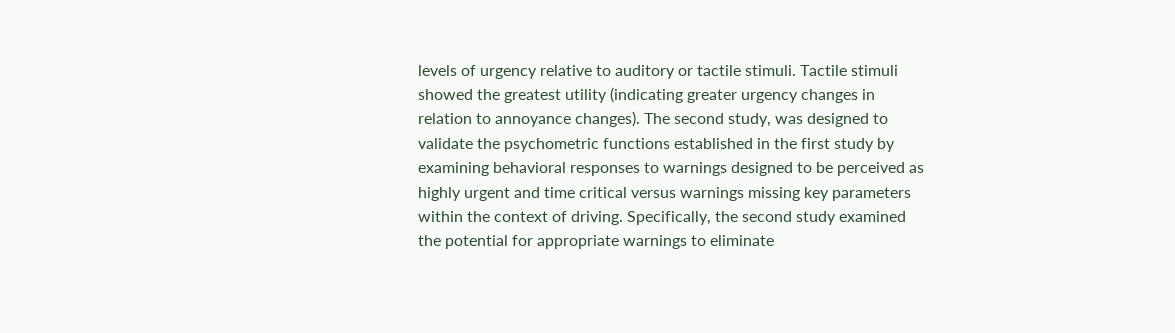levels of urgency relative to auditory or tactile stimuli. Tactile stimuli showed the greatest utility (indicating greater urgency changes in relation to annoyance changes). The second study, was designed to validate the psychometric functions established in the first study by examining behavioral responses to warnings designed to be perceived as highly urgent and time critical versus warnings missing key parameters within the context of driving. Specifically, the second study examined the potential for appropriate warnings to eliminate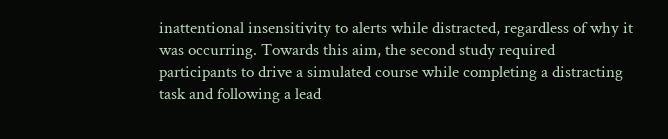inattentional insensitivity to alerts while distracted, regardless of why it was occurring. Towards this aim, the second study required participants to drive a simulated course while completing a distracting task and following a lead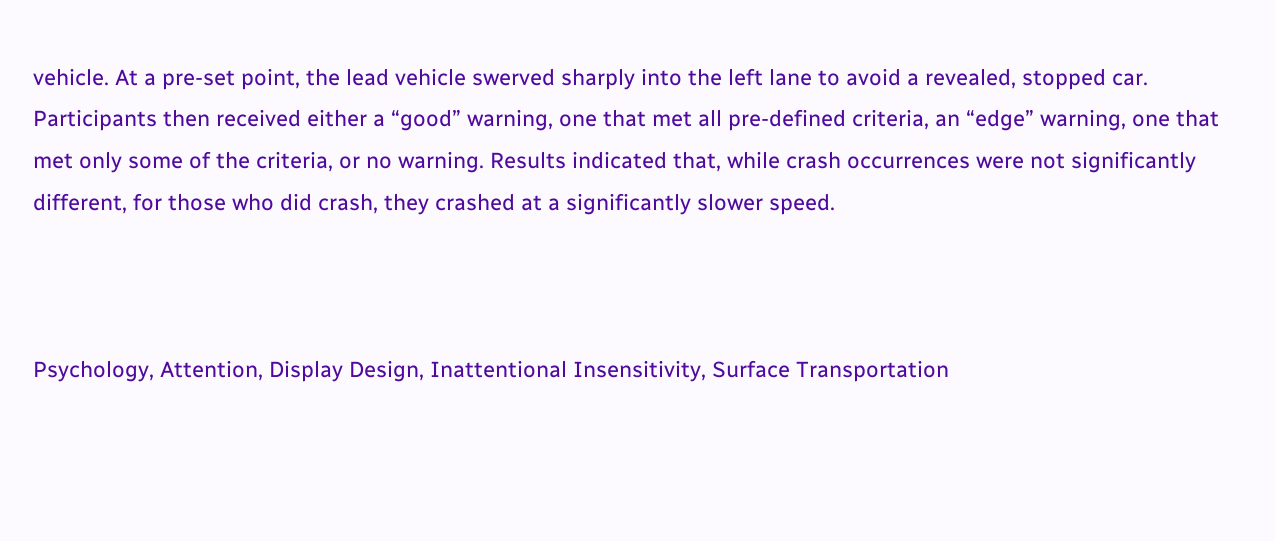vehicle. At a pre-set point, the lead vehicle swerved sharply into the left lane to avoid a revealed, stopped car. Participants then received either a “good” warning, one that met all pre-defined criteria, an “edge” warning, one that met only some of the criteria, or no warning. Results indicated that, while crash occurrences were not significantly different, for those who did crash, they crashed at a significantly slower speed.



Psychology, Attention, Display Design, Inattentional Insensitivity, Surface Transportation